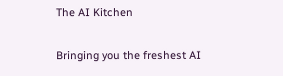The AI Kitchen

Bringing you the freshest AI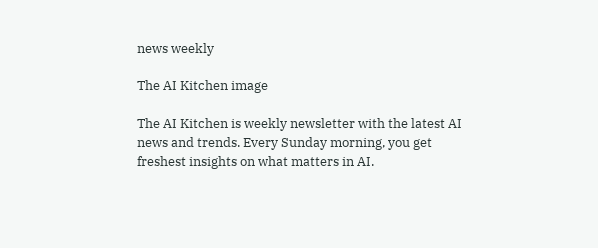news weekly

The AI Kitchen image

The AI Kitchen is weekly newsletter with the latest AI news and trends. Every Sunday morning, you get freshest insights on what matters in AI.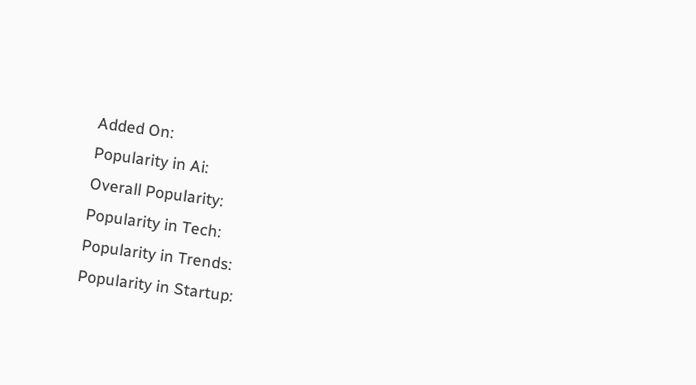Added On:
Popularity in Ai:
Overall Popularity:
Popularity in Tech:
Popularity in Trends:
Popularity in Startup: